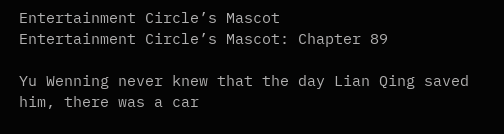Entertainment Circle’s Mascot
Entertainment Circle’s Mascot: Chapter 89

Yu Wenning never knew that the day Lian Qing saved him, there was a car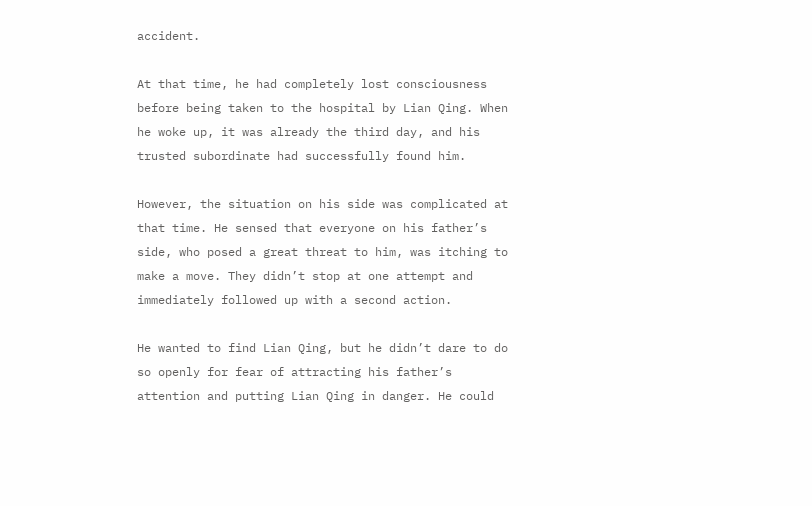accident.

At that time, he had completely lost consciousness before being taken to the hospital by Lian Qing. When he woke up, it was already the third day, and his trusted subordinate had successfully found him.

However, the situation on his side was complicated at that time. He sensed that everyone on his father’s side, who posed a great threat to him, was itching to make a move. They didn’t stop at one attempt and immediately followed up with a second action.

He wanted to find Lian Qing, but he didn’t dare to do so openly for fear of attracting his father’s attention and putting Lian Qing in danger. He could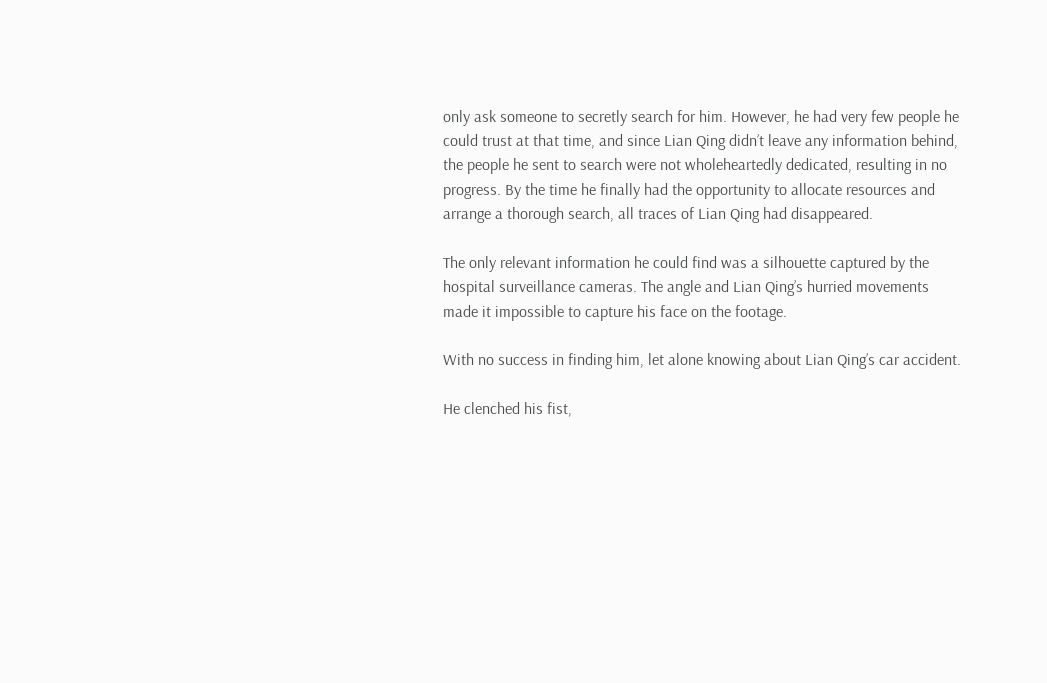only ask someone to secretly search for him. However, he had very few people he could trust at that time, and since Lian Qing didn’t leave any information behind, the people he sent to search were not wholeheartedly dedicated, resulting in no progress. By the time he finally had the opportunity to allocate resources and arrange a thorough search, all traces of Lian Qing had disappeared.

The only relevant information he could find was a silhouette captured by the hospital surveillance cameras. The angle and Lian Qing’s hurried movements made it impossible to capture his face on the footage.

With no success in finding him, let alone knowing about Lian Qing’s car accident.

He clenched his fist,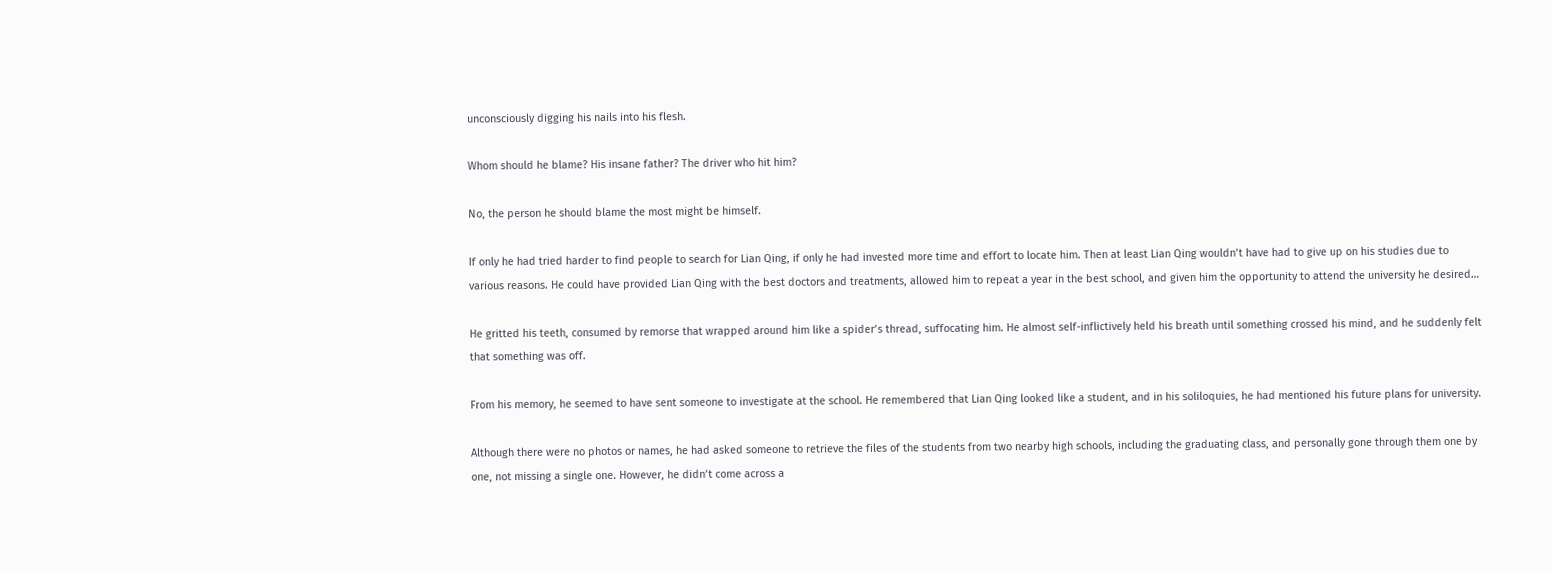unconsciously digging his nails into his flesh.

Whom should he blame? His insane father? The driver who hit him?

No, the person he should blame the most might be himself.

If only he had tried harder to find people to search for Lian Qing, if only he had invested more time and effort to locate him. Then at least Lian Qing wouldn’t have had to give up on his studies due to various reasons. He could have provided Lian Qing with the best doctors and treatments, allowed him to repeat a year in the best school, and given him the opportunity to attend the university he desired…

He gritted his teeth, consumed by remorse that wrapped around him like a spider’s thread, suffocating him. He almost self-inflictively held his breath until something crossed his mind, and he suddenly felt that something was off.

From his memory, he seemed to have sent someone to investigate at the school. He remembered that Lian Qing looked like a student, and in his soliloquies, he had mentioned his future plans for university.

Although there were no photos or names, he had asked someone to retrieve the files of the students from two nearby high schools, including the graduating class, and personally gone through them one by one, not missing a single one. However, he didn’t come across a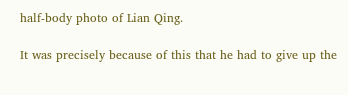half-body photo of Lian Qing.

It was precisely because of this that he had to give up the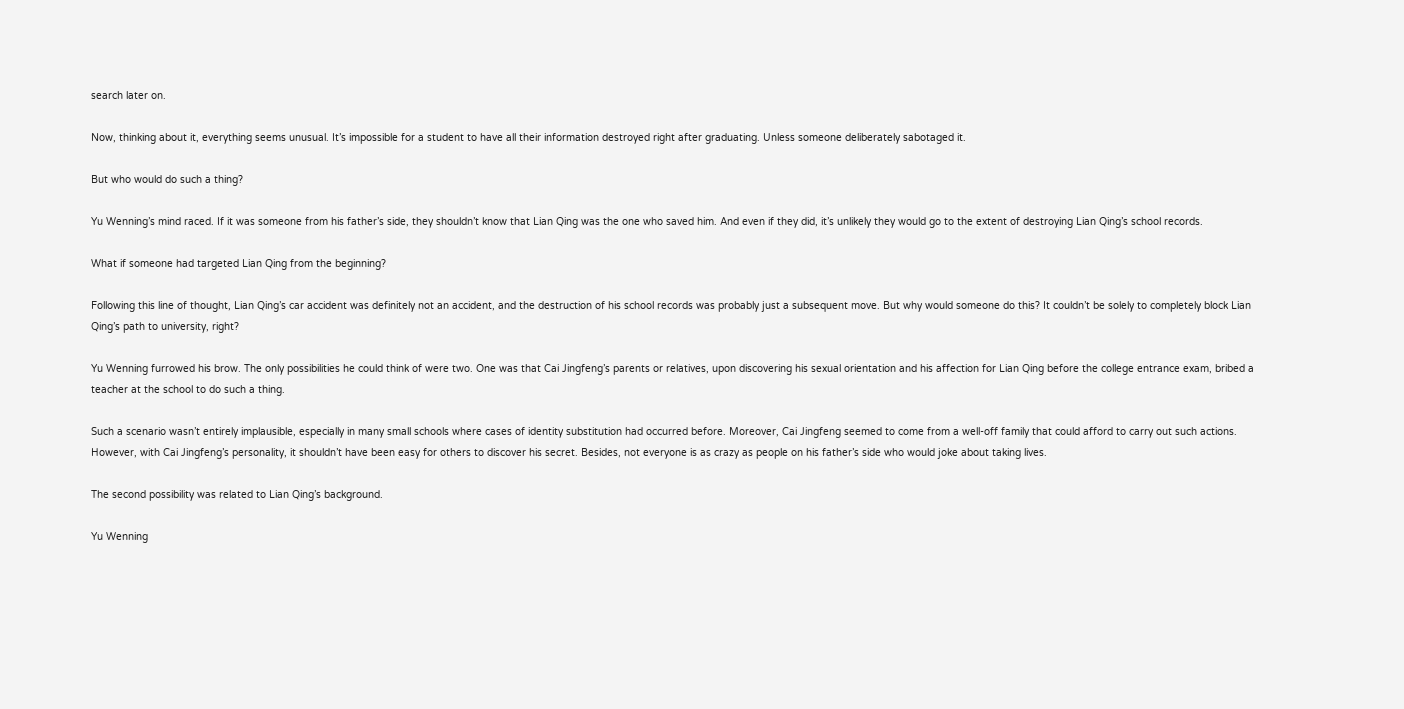search later on.

Now, thinking about it, everything seems unusual. It’s impossible for a student to have all their information destroyed right after graduating. Unless someone deliberately sabotaged it.

But who would do such a thing?

Yu Wenning’s mind raced. If it was someone from his father’s side, they shouldn’t know that Lian Qing was the one who saved him. And even if they did, it’s unlikely they would go to the extent of destroying Lian Qing’s school records.

What if someone had targeted Lian Qing from the beginning?

Following this line of thought, Lian Qing’s car accident was definitely not an accident, and the destruction of his school records was probably just a subsequent move. But why would someone do this? It couldn’t be solely to completely block Lian Qing’s path to university, right?

Yu Wenning furrowed his brow. The only possibilities he could think of were two. One was that Cai Jingfeng’s parents or relatives, upon discovering his sexual orientation and his affection for Lian Qing before the college entrance exam, bribed a teacher at the school to do such a thing.

Such a scenario wasn’t entirely implausible, especially in many small schools where cases of identity substitution had occurred before. Moreover, Cai Jingfeng seemed to come from a well-off family that could afford to carry out such actions. However, with Cai Jingfeng’s personality, it shouldn’t have been easy for others to discover his secret. Besides, not everyone is as crazy as people on his father’s side who would joke about taking lives.

The second possibility was related to Lian Qing’s background.

Yu Wenning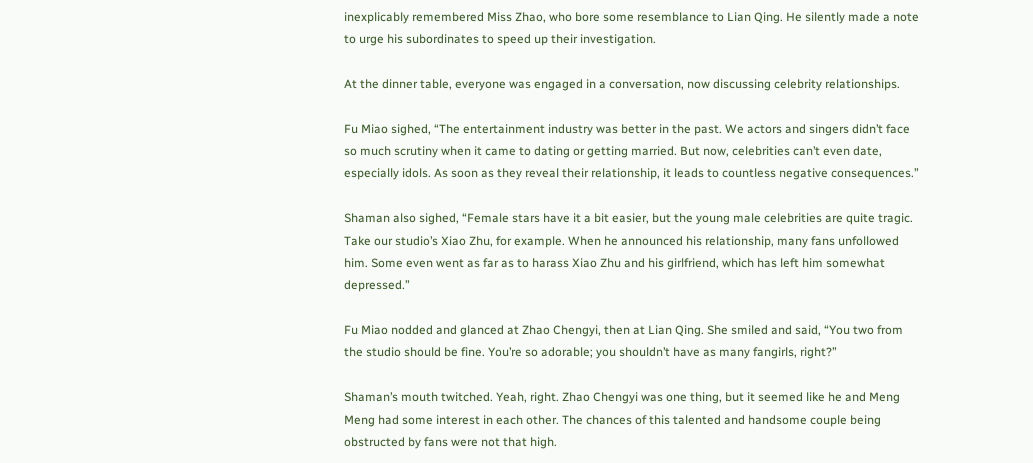inexplicably remembered Miss Zhao, who bore some resemblance to Lian Qing. He silently made a note to urge his subordinates to speed up their investigation.

At the dinner table, everyone was engaged in a conversation, now discussing celebrity relationships.

Fu Miao sighed, “The entertainment industry was better in the past. We actors and singers didn’t face so much scrutiny when it came to dating or getting married. But now, celebrities can’t even date, especially idols. As soon as they reveal their relationship, it leads to countless negative consequences.”

Shaman also sighed, “Female stars have it a bit easier, but the young male celebrities are quite tragic. Take our studio’s Xiao Zhu, for example. When he announced his relationship, many fans unfollowed him. Some even went as far as to harass Xiao Zhu and his girlfriend, which has left him somewhat depressed.”

Fu Miao nodded and glanced at Zhao Chengyi, then at Lian Qing. She smiled and said, “You two from the studio should be fine. You’re so adorable; you shouldn’t have as many fangirls, right?”

Shaman’s mouth twitched. Yeah, right. Zhao Chengyi was one thing, but it seemed like he and Meng Meng had some interest in each other. The chances of this talented and handsome couple being obstructed by fans were not that high.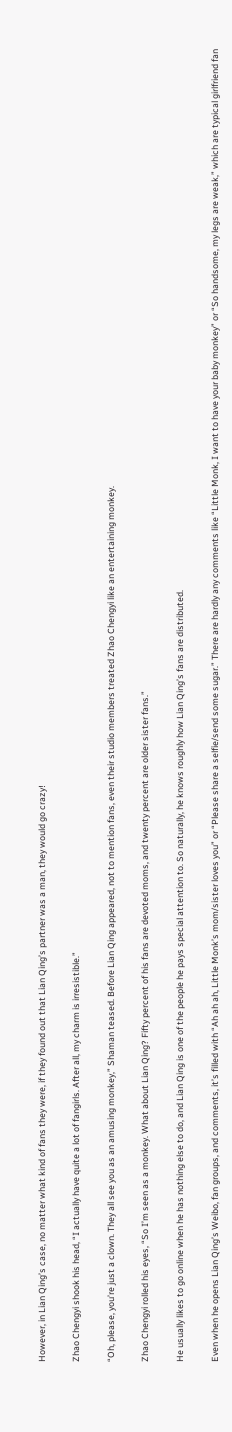However, in Lian Qing’s case, no matter what kind of fans they were, if they found out that Lian Qing’s partner was a man, they would go crazy!

Zhao Chengyi shook his head, “I actually have quite a lot of fangirls. After all, my charm is irresistible.”

“Oh, please, you’re just a clown. They all see you as an amusing monkey,” Shaman teased. Before Lian Qing appeared, not to mention fans, even their studio members treated Zhao Chengyi like an entertaining monkey.

Zhao Chengyi rolled his eyes, “So I’m seen as a monkey. What about Lian Qing? Fifty percent of his fans are devoted moms, and twenty percent are older sister fans.”

He usually likes to go online when he has nothing else to do, and Lian Qing is one of the people he pays special attention to. So naturally, he knows roughly how Lian Qing’s fans are distributed.

Even when he opens Lian Qing’s Weibo, fan groups, and comments, it’s filled with “Ah ah ah, Little Monk’s mom/sister loves you” or “Please share a selfie/send some sugar.” There are hardly any comments like “Little Monk, I want to have your baby monkey” or “So handsome, my legs are weak,” which are typical girlfriend fan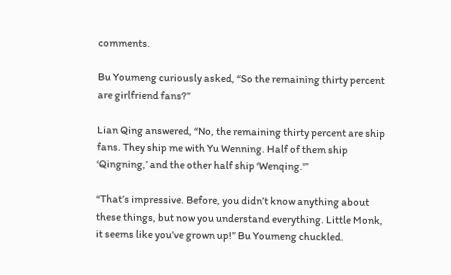comments.

Bu Youmeng curiously asked, “So the remaining thirty percent are girlfriend fans?”

Lian Qing answered, “No, the remaining thirty percent are ship fans. They ship me with Yu Wenning. Half of them ship ‘Qingning,’ and the other half ship ‘Wenqing.'”

“That’s impressive. Before, you didn’t know anything about these things, but now you understand everything. Little Monk, it seems like you’ve grown up!” Bu Youmeng chuckled.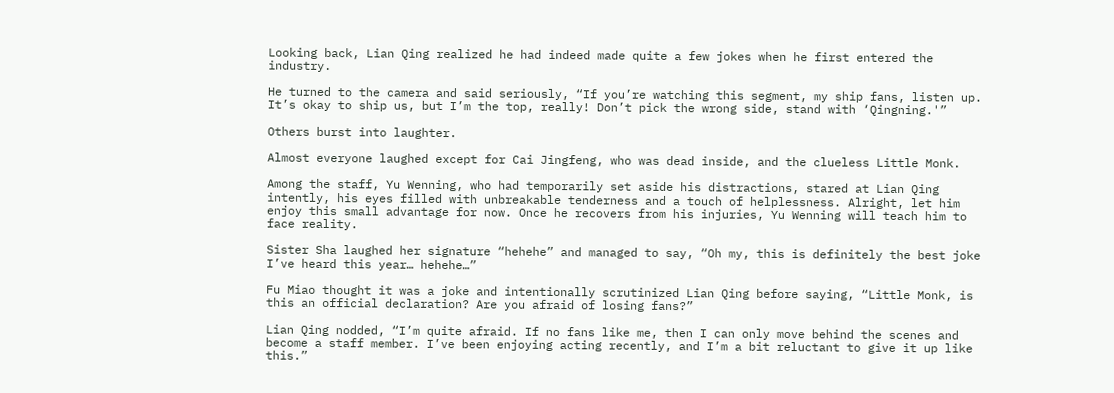Looking back, Lian Qing realized he had indeed made quite a few jokes when he first entered the industry.

He turned to the camera and said seriously, “If you’re watching this segment, my ship fans, listen up. It’s okay to ship us, but I’m the top, really! Don’t pick the wrong side, stand with ‘Qingning.'”

Others burst into laughter.

Almost everyone laughed except for Cai Jingfeng, who was dead inside, and the clueless Little Monk.

Among the staff, Yu Wenning, who had temporarily set aside his distractions, stared at Lian Qing intently, his eyes filled with unbreakable tenderness and a touch of helplessness. Alright, let him enjoy this small advantage for now. Once he recovers from his injuries, Yu Wenning will teach him to face reality.

Sister Sha laughed her signature “hehehe” and managed to say, “Oh my, this is definitely the best joke I’ve heard this year… hehehe…”

Fu Miao thought it was a joke and intentionally scrutinized Lian Qing before saying, “Little Monk, is this an official declaration? Are you afraid of losing fans?”

Lian Qing nodded, “I’m quite afraid. If no fans like me, then I can only move behind the scenes and become a staff member. I’ve been enjoying acting recently, and I’m a bit reluctant to give it up like this.”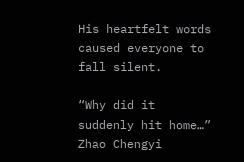His heartfelt words caused everyone to fall silent.

“Why did it suddenly hit home…” Zhao Chengyi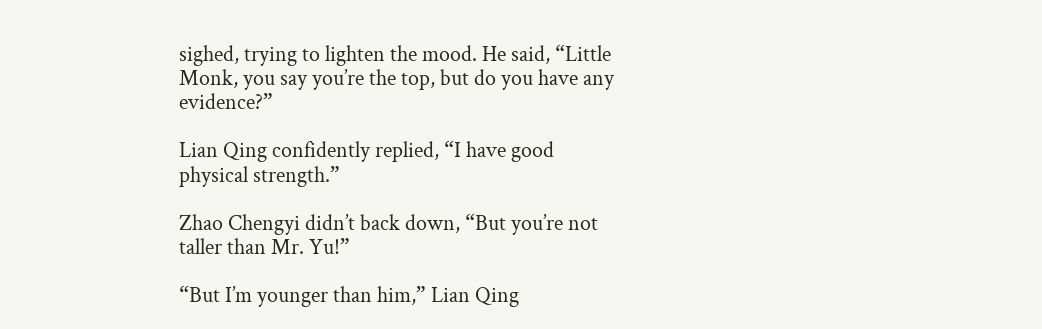sighed, trying to lighten the mood. He said, “Little Monk, you say you’re the top, but do you have any evidence?”

Lian Qing confidently replied, “I have good physical strength.”

Zhao Chengyi didn’t back down, “But you’re not taller than Mr. Yu!”

“But I’m younger than him,” Lian Qing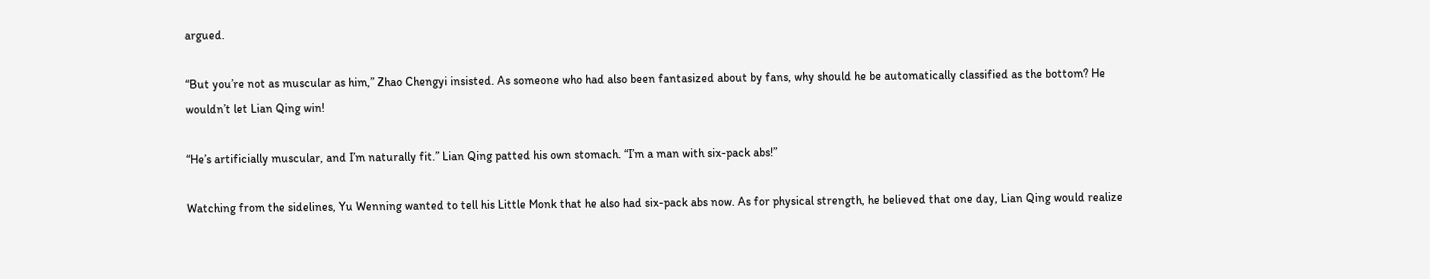argued.

“But you’re not as muscular as him,” Zhao Chengyi insisted. As someone who had also been fantasized about by fans, why should he be automatically classified as the bottom? He wouldn’t let Lian Qing win!

“He’s artificially muscular, and I’m naturally fit.” Lian Qing patted his own stomach. “I’m a man with six-pack abs!”

Watching from the sidelines, Yu Wenning wanted to tell his Little Monk that he also had six-pack abs now. As for physical strength, he believed that one day, Lian Qing would realize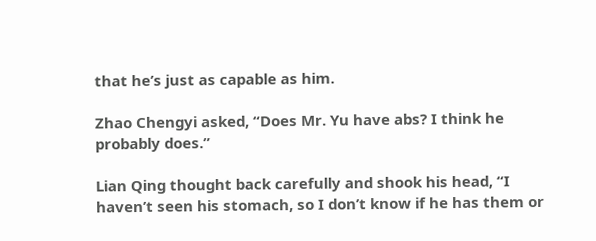that he’s just as capable as him.

Zhao Chengyi asked, “Does Mr. Yu have abs? I think he probably does.”

Lian Qing thought back carefully and shook his head, “I haven’t seen his stomach, so I don’t know if he has them or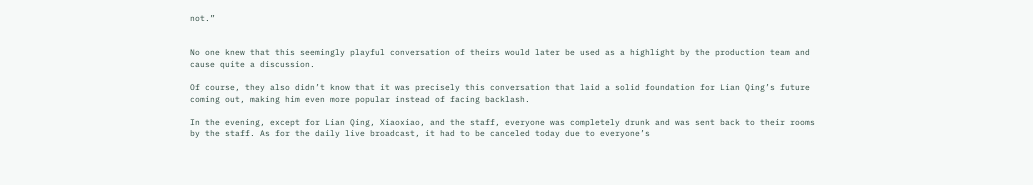not.”


No one knew that this seemingly playful conversation of theirs would later be used as a highlight by the production team and cause quite a discussion.

Of course, they also didn’t know that it was precisely this conversation that laid a solid foundation for Lian Qing’s future coming out, making him even more popular instead of facing backlash.

In the evening, except for Lian Qing, Xiaoxiao, and the staff, everyone was completely drunk and was sent back to their rooms by the staff. As for the daily live broadcast, it had to be canceled today due to everyone’s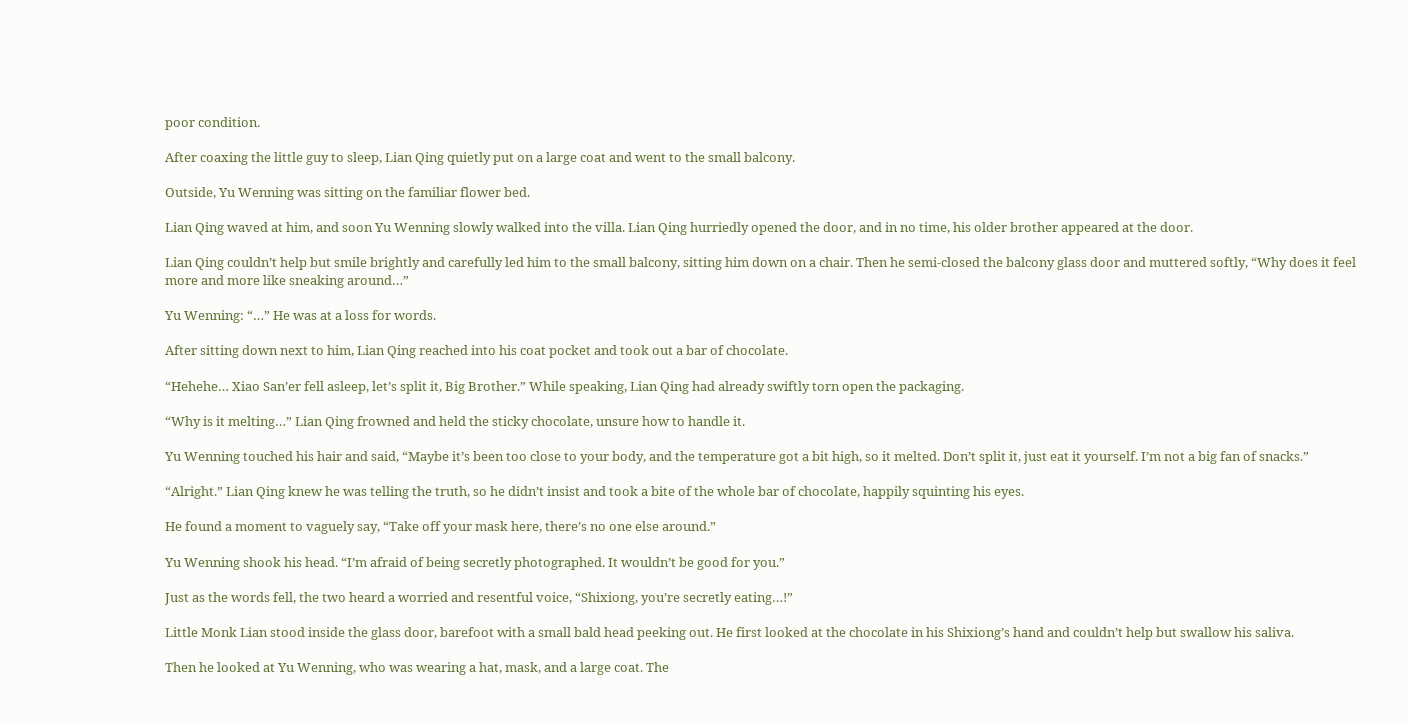poor condition.

After coaxing the little guy to sleep, Lian Qing quietly put on a large coat and went to the small balcony.

Outside, Yu Wenning was sitting on the familiar flower bed.

Lian Qing waved at him, and soon Yu Wenning slowly walked into the villa. Lian Qing hurriedly opened the door, and in no time, his older brother appeared at the door.

Lian Qing couldn’t help but smile brightly and carefully led him to the small balcony, sitting him down on a chair. Then he semi-closed the balcony glass door and muttered softly, “Why does it feel more and more like sneaking around…”

Yu Wenning: “…” He was at a loss for words.

After sitting down next to him, Lian Qing reached into his coat pocket and took out a bar of chocolate.

“Hehehe… Xiao San’er fell asleep, let’s split it, Big Brother.” While speaking, Lian Qing had already swiftly torn open the packaging.

“Why is it melting…” Lian Qing frowned and held the sticky chocolate, unsure how to handle it.

Yu Wenning touched his hair and said, “Maybe it’s been too close to your body, and the temperature got a bit high, so it melted. Don’t split it, just eat it yourself. I’m not a big fan of snacks.”

“Alright.” Lian Qing knew he was telling the truth, so he didn’t insist and took a bite of the whole bar of chocolate, happily squinting his eyes.

He found a moment to vaguely say, “Take off your mask here, there’s no one else around.”

Yu Wenning shook his head. “I’m afraid of being secretly photographed. It wouldn’t be good for you.”

Just as the words fell, the two heard a worried and resentful voice, “Shixiong, you’re secretly eating…!”

Little Monk Lian stood inside the glass door, barefoot with a small bald head peeking out. He first looked at the chocolate in his Shixiong’s hand and couldn’t help but swallow his saliva.

Then he looked at Yu Wenning, who was wearing a hat, mask, and a large coat. The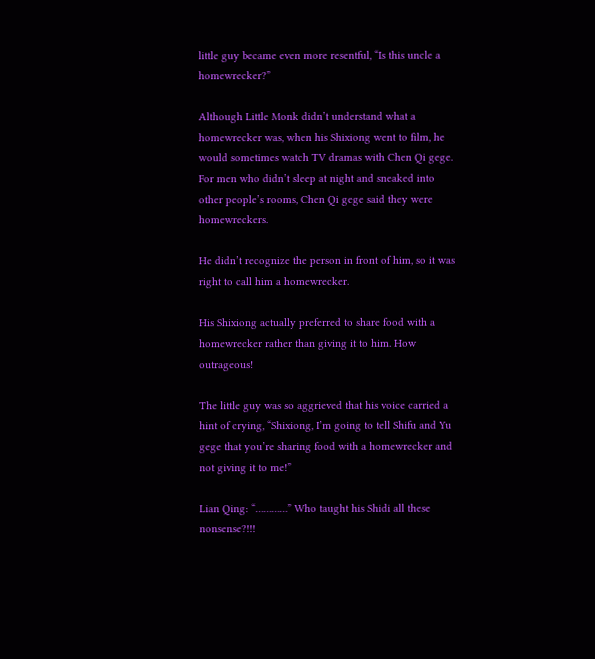little guy became even more resentful, “Is this uncle a homewrecker?”

Although Little Monk didn’t understand what a homewrecker was, when his Shixiong went to film, he would sometimes watch TV dramas with Chen Qi gege. For men who didn’t sleep at night and sneaked into other people’s rooms, Chen Qi gege said they were homewreckers.

He didn’t recognize the person in front of him, so it was right to call him a homewrecker.

His Shixiong actually preferred to share food with a homewrecker rather than giving it to him. How outrageous!

The little guy was so aggrieved that his voice carried a hint of crying, “Shixiong, I’m going to tell Shifu and Yu gege that you’re sharing food with a homewrecker and not giving it to me!”

Lian Qing: “…………” Who taught his Shidi all these nonsense?!!!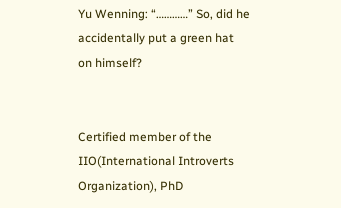Yu Wenning: “…………” So, did he accidentally put a green hat on himself?


Certified member of the IIO(International Introverts Organization), PhD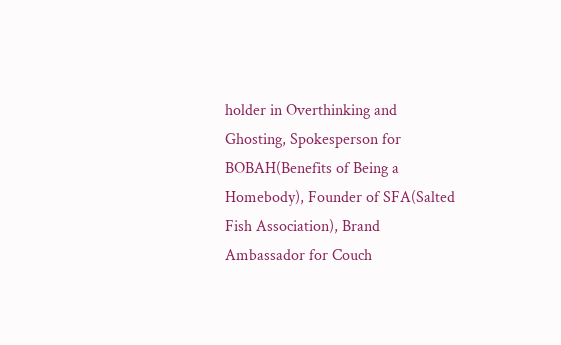holder in Overthinking and Ghosting, Spokesperson for BOBAH(Benefits of Being a Homebody), Founder of SFA(Salted Fish Association), Brand Ambassador for Couch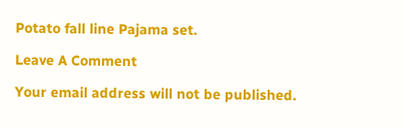Potato fall line Pajama set.

Leave A Comment

Your email address will not be published.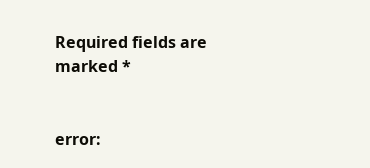Required fields are marked *


error: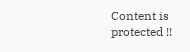Content is protected !!